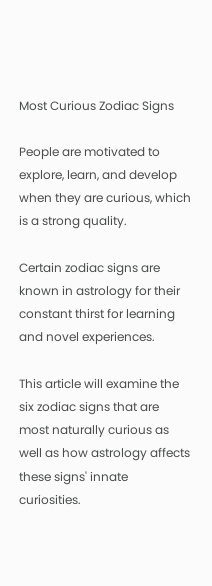Most Curious Zodiac Signs

People are motivated to explore, learn, and develop when they are curious, which is a strong quality.

Certain zodiac signs are known in astrology for their constant thirst for learning and novel experiences.

This article will examine the six zodiac signs that are most naturally curious as well as how astrology affects these signs' innate curiosities.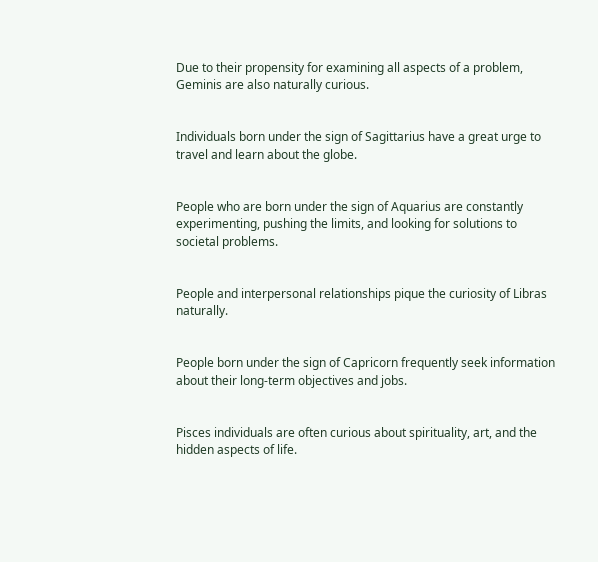Due to their propensity for examining all aspects of a problem, Geminis are also naturally curious.


Individuals born under the sign of Sagittarius have a great urge to travel and learn about the globe.


People who are born under the sign of Aquarius are constantly experimenting, pushing the limits, and looking for solutions to societal problems.


People and interpersonal relationships pique the curiosity of Libras naturally.


People born under the sign of Capricorn frequently seek information about their long-term objectives and jobs.


Pisces individuals are often curious about spirituality, art, and the hidden aspects of life.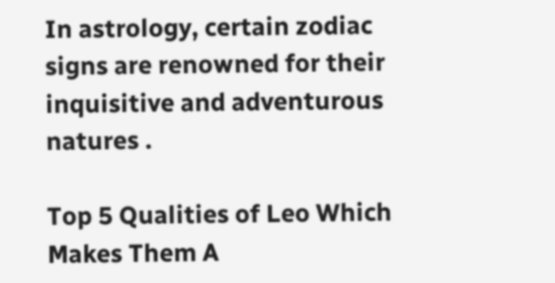In astrology, certain zodiac signs are renowned for their inquisitive and adventurous natures .

Top 5 Qualities of Leo Which Makes Them A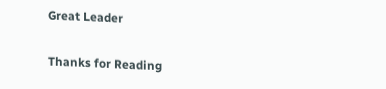Great Leader

Thanks for Reading